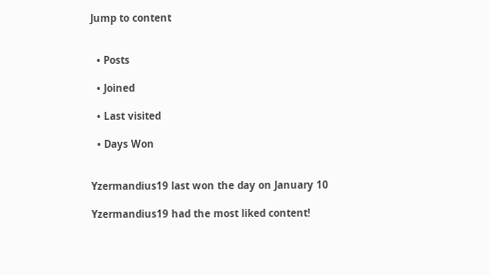Jump to content


  • Posts

  • Joined

  • Last visited

  • Days Won


Yzermandius19 last won the day on January 10

Yzermandius19 had the most liked content!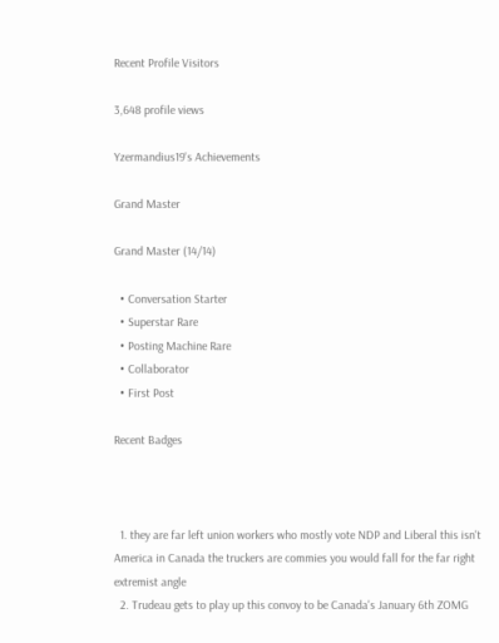Recent Profile Visitors

3,648 profile views

Yzermandius19's Achievements

Grand Master

Grand Master (14/14)

  • Conversation Starter
  • Superstar Rare
  • Posting Machine Rare
  • Collaborator
  • First Post

Recent Badges



  1. they are far left union workers who mostly vote NDP and Liberal this isn't America in Canada the truckers are commies you would fall for the far right extremist angle
  2. Trudeau gets to play up this convoy to be Canada's January 6th ZOMG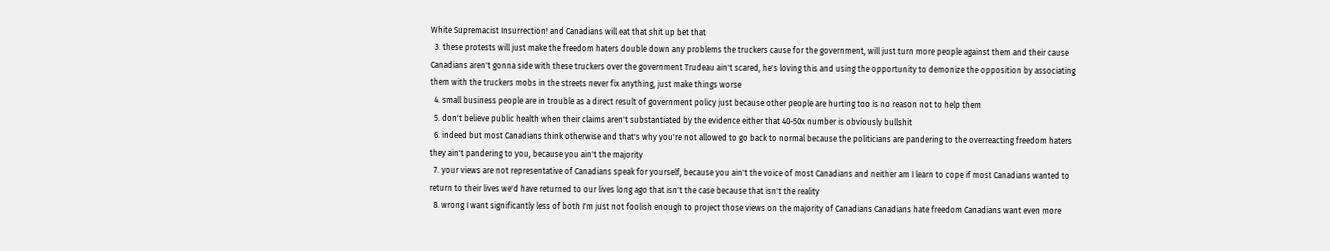White Supremacist Insurrection! and Canadians will eat that shit up bet that
  3. these protests will just make the freedom haters double down any problems the truckers cause for the government, will just turn more people against them and their cause Canadians aren't gonna side with these truckers over the government Trudeau ain't scared, he's loving this and using the opportunity to demonize the opposition by associating them with the truckers mobs in the streets never fix anything, just make things worse
  4. small business people are in trouble as a direct result of government policy just because other people are hurting too is no reason not to help them
  5. don't believe public health when their claims aren't substantiated by the evidence either that 40-50x number is obviously bullshit
  6. indeed but most Canadians think otherwise and that's why you're not allowed to go back to normal because the politicians are pandering to the overreacting freedom haters they ain't pandering to you, because you ain't the majority
  7. your views are not representative of Canadians speak for yourself, because you ain't the voice of most Canadians and neither am I learn to cope if most Canadians wanted to return to their lives we'd have returned to our lives long ago that isn't the case because that isn't the reality
  8. wrong I want significantly less of both I'm just not foolish enough to project those views on the majority of Canadians Canadians hate freedom Canadians want even more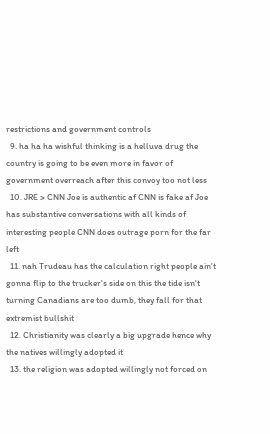restrictions and government controls
  9. ha ha ha wishful thinking is a helluva drug the country is going to be even more in favor of government overreach after this convoy too not less
  10. JRE > CNN Joe is authentic af CNN is fake af Joe has substantive conversations with all kinds of interesting people CNN does outrage porn for the far left
  11. nah Trudeau has the calculation right people ain't gonna flip to the trucker's side on this the tide isn't turning Canadians are too dumb, they fall for that extremist bullshit
  12. Christianity was clearly a big upgrade hence why the natives willingly adopted it
  13. the religion was adopted willingly not forced on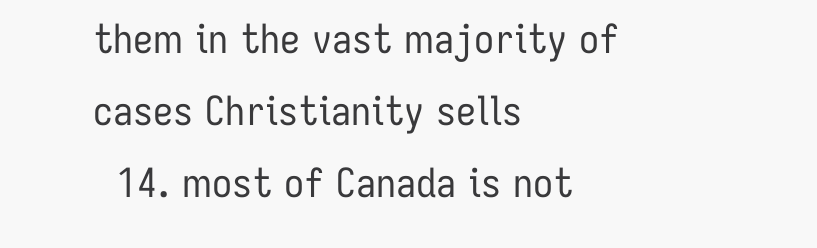them in the vast majority of cases Christianity sells
  14. most of Canada is not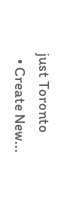just Toronto
  • Create New...